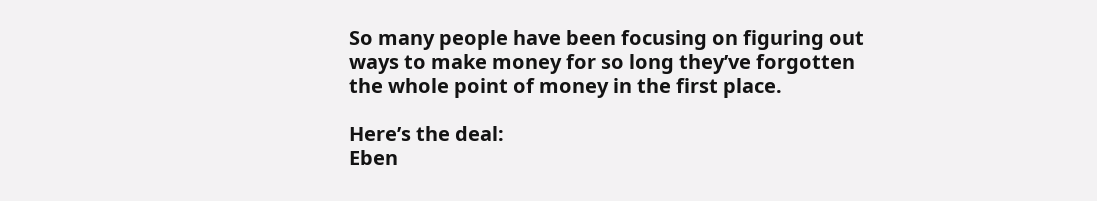So many people have been focusing on figuring out ways to make money for so long they’ve forgotten the whole point of money in the first place.

Here’s the deal:
Eben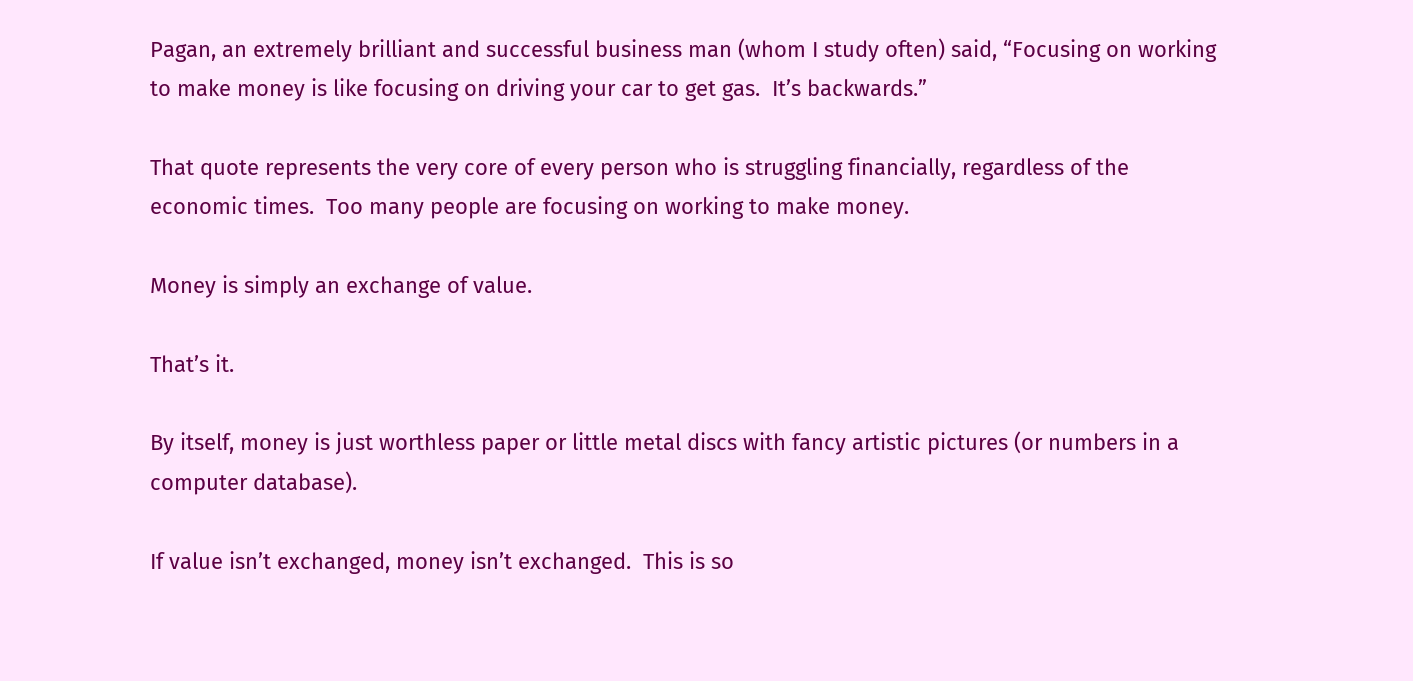Pagan, an extremely brilliant and successful business man (whom I study often) said, “Focusing on working to make money is like focusing on driving your car to get gas.  It’s backwards.”

That quote represents the very core of every person who is struggling financially, regardless of the economic times.  Too many people are focusing on working to make money.

Money is simply an exchange of value.

That’s it.

By itself, money is just worthless paper or little metal discs with fancy artistic pictures (or numbers in a computer database).

If value isn’t exchanged, money isn’t exchanged.  This is so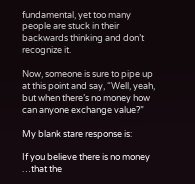fundamental, yet too many people are stuck in their backwards thinking and don’t recognize it.

Now, someone is sure to pipe up at this point and say, “Well, yeah, but when there’s no money how can anyone exchange value?”

My blank stare response is:

If you believe there is no money …that the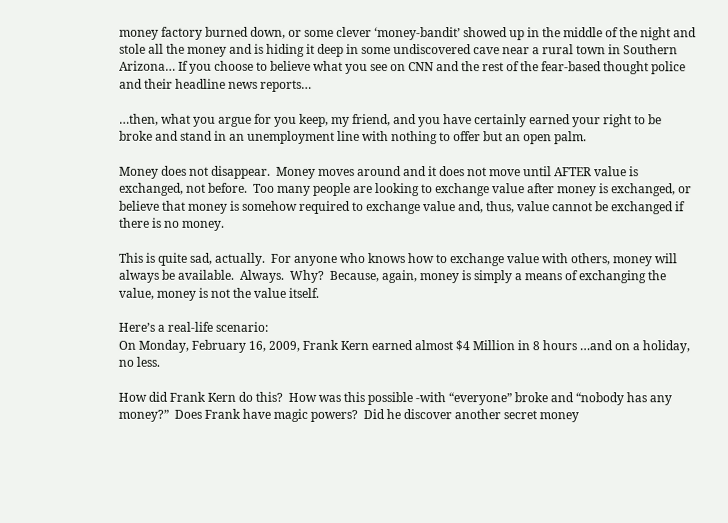money factory burned down, or some clever ‘money-bandit’ showed up in the middle of the night and stole all the money and is hiding it deep in some undiscovered cave near a rural town in Southern Arizona… If you choose to believe what you see on CNN and the rest of the fear-based thought police and their headline news reports…

…then, what you argue for you keep, my friend, and you have certainly earned your right to be broke and stand in an unemployment line with nothing to offer but an open palm.

Money does not disappear.  Money moves around and it does not move until AFTER value is exchanged, not before.  Too many people are looking to exchange value after money is exchanged, or believe that money is somehow required to exchange value and, thus, value cannot be exchanged if there is no money.

This is quite sad, actually.  For anyone who knows how to exchange value with others, money will always be available.  Always.  Why?  Because, again, money is simply a means of exchanging the value, money is not the value itself.

Here’s a real-life scenario:
On Monday, February 16, 2009, Frank Kern earned almost $4 Million in 8 hours …and on a holiday, no less.

How did Frank Kern do this?  How was this possible -with “everyone” broke and “nobody has any money?”  Does Frank have magic powers?  Did he discover another secret money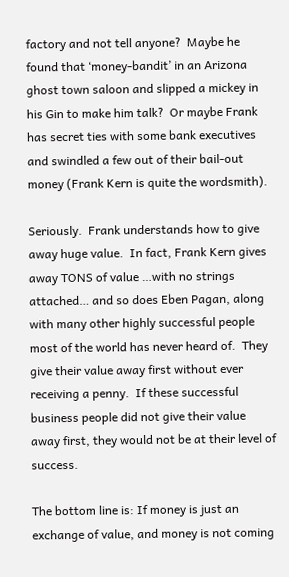factory and not tell anyone?  Maybe he found that ‘money-bandit’ in an Arizona ghost town saloon and slipped a mickey in his Gin to make him talk?  Or maybe Frank has secret ties with some bank executives and swindled a few out of their bail-out money (Frank Kern is quite the wordsmith).

Seriously.  Frank understands how to give away huge value.  In fact, Frank Kern gives away TONS of value …with no strings attached… and so does Eben Pagan, along with many other highly successful people most of the world has never heard of.  They give their value away first without ever receiving a penny.  If these successful business people did not give their value away first, they would not be at their level of success.

The bottom line is: If money is just an exchange of value, and money is not coming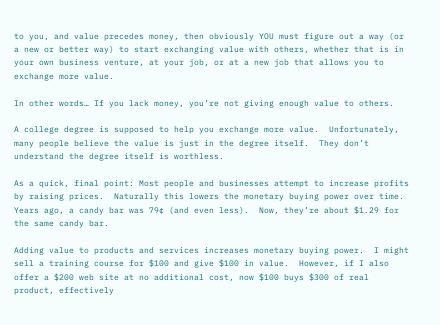to you, and value precedes money, then obviously YOU must figure out a way (or a new or better way) to start exchanging value with others, whether that is in your own business venture, at your job, or at a new job that allows you to exchange more value.

In other words… If you lack money, you’re not giving enough value to others.

A college degree is supposed to help you exchange more value.  Unfortunately, many people believe the value is just in the degree itself.  They don’t understand the degree itself is worthless.

As a quick, final point: Most people and businesses attempt to increase profits by raising prices.  Naturally this lowers the monetary buying power over time.  Years ago, a candy bar was 79¢ (and even less).  Now, they’re about $1.29 for the same candy bar.

Adding value to products and services increases monetary buying power.  I might sell a training course for $100 and give $100 in value.  However, if I also offer a $200 web site at no additional cost, now $100 buys $300 of real product, effectively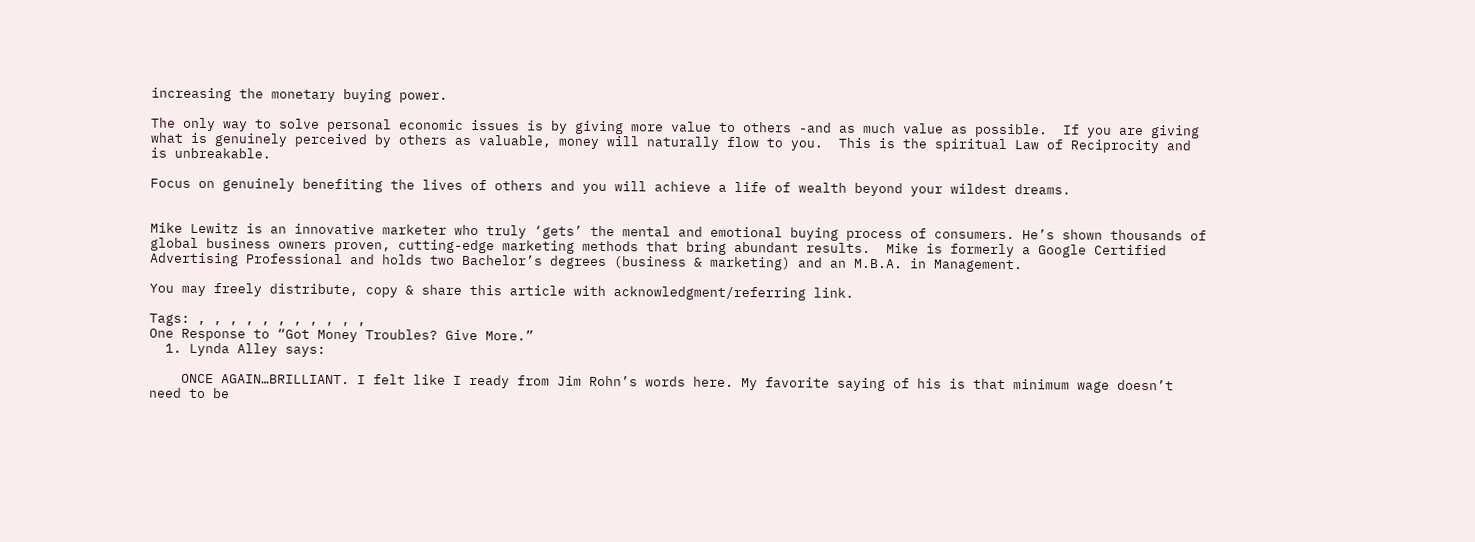increasing the monetary buying power.

The only way to solve personal economic issues is by giving more value to others -and as much value as possible.  If you are giving what is genuinely perceived by others as valuable, money will naturally flow to you.  This is the spiritual Law of Reciprocity and is unbreakable.

Focus on genuinely benefiting the lives of others and you will achieve a life of wealth beyond your wildest dreams.


Mike Lewitz is an innovative marketer who truly ‘gets’ the mental and emotional buying process of consumers. He’s shown thousands of global business owners proven, cutting-edge marketing methods that bring abundant results.  Mike is formerly a Google Certified Advertising Professional and holds two Bachelor’s degrees (business & marketing) and an M.B.A. in Management.

You may freely distribute, copy & share this article with acknowledgment/referring link.

Tags: , , , , , , , , , , ,
One Response to “Got Money Troubles? Give More.”
  1. Lynda Alley says:

    ONCE AGAIN…BRILLIANT. I felt like I ready from Jim Rohn’s words here. My favorite saying of his is that minimum wage doesn’t need to be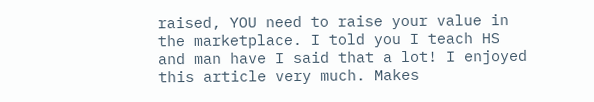raised, YOU need to raise your value in the marketplace. I told you I teach HS and man have I said that a lot! I enjoyed this article very much. Makes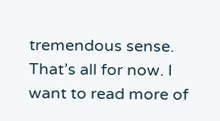tremendous sense. That’s all for now. I want to read more of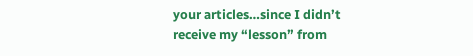your articles…since I didn’t receive my “lesson” from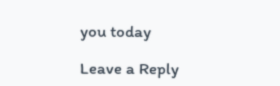you today

Leave a Reply